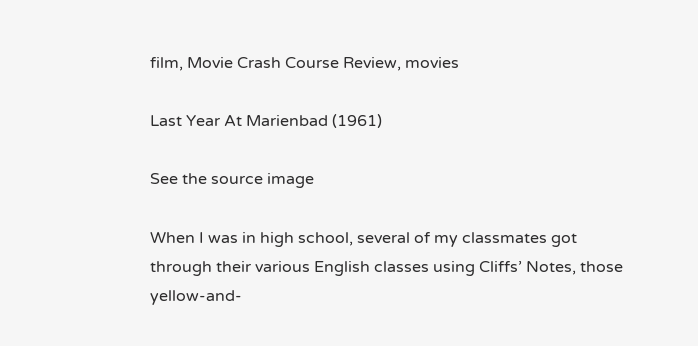film, Movie Crash Course Review, movies

Last Year At Marienbad (1961)

See the source image

When I was in high school, several of my classmates got through their various English classes using Cliffs’ Notes, those yellow-and-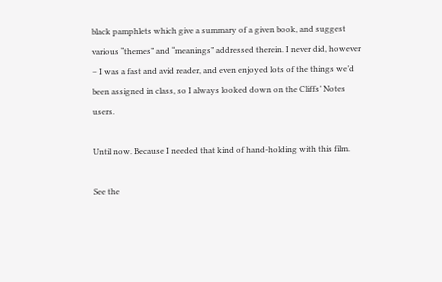black pamphlets which give a summary of a given book, and suggest various “themes” and “meanings” addressed therein. I never did, however – I was a fast and avid reader, and even enjoyed lots of the things we’d been assigned in class, so I always looked down on the Cliffs’ Notes users.

Until now. Because I needed that kind of hand-holding with this film.

See the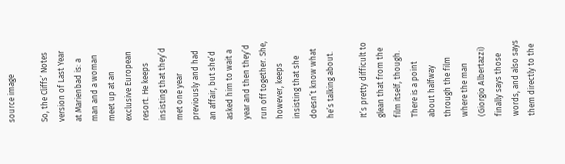source image

So, the Cliffs’ Notes version of Last Year at Marienbad is: a man and a woman meet up at an exclusive European resort. He keeps insisting that they’d met one year previously and had an affair, but she’d asked him to wait a year and then they’d run off together. She, however, keeps insisting that she doesn’t know what he’s talking about.

It’s pretty difficult to glean that from the film itself, though. There is a point about halfway through the film where the man (Giorgio Albertazzi) finally says those words, and also says them directly to the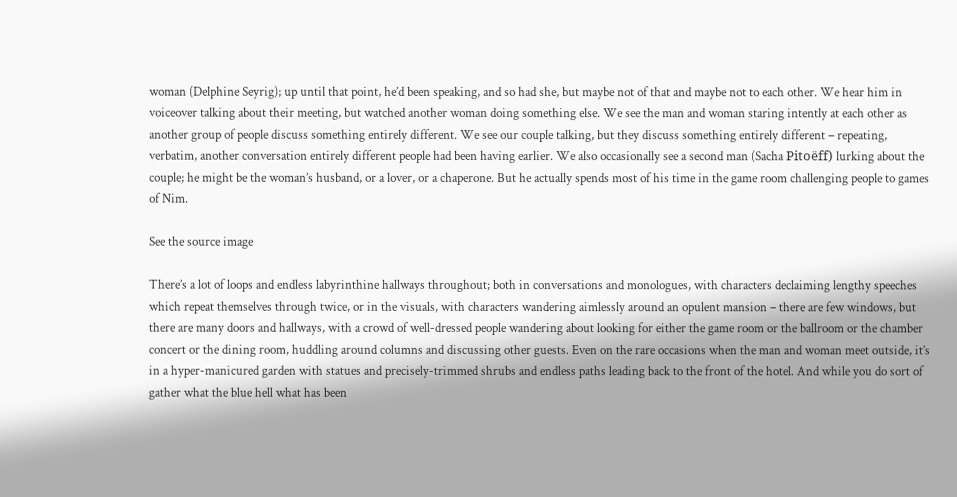woman (Delphine Seyrig); up until that point, he’d been speaking, and so had she, but maybe not of that and maybe not to each other. We hear him in voiceover talking about their meeting, but watched another woman doing something else. We see the man and woman staring intently at each other as another group of people discuss something entirely different. We see our couple talking, but they discuss something entirely different – repeating, verbatim, another conversation entirely different people had been having earlier. We also occasionally see a second man (Sacha Pitoëff) lurking about the couple; he might be the woman’s husband, or a lover, or a chaperone. But he actually spends most of his time in the game room challenging people to games of Nim.

See the source image

There’s a lot of loops and endless labyrinthine hallways throughout; both in conversations and monologues, with characters declaiming lengthy speeches which repeat themselves through twice, or in the visuals, with characters wandering aimlessly around an opulent mansion – there are few windows, but there are many doors and hallways, with a crowd of well-dressed people wandering about looking for either the game room or the ballroom or the chamber concert or the dining room, huddling around columns and discussing other guests. Even on the rare occasions when the man and woman meet outside, it’s in a hyper-manicured garden with statues and precisely-trimmed shrubs and endless paths leading back to the front of the hotel. And while you do sort of gather what the blue hell what has been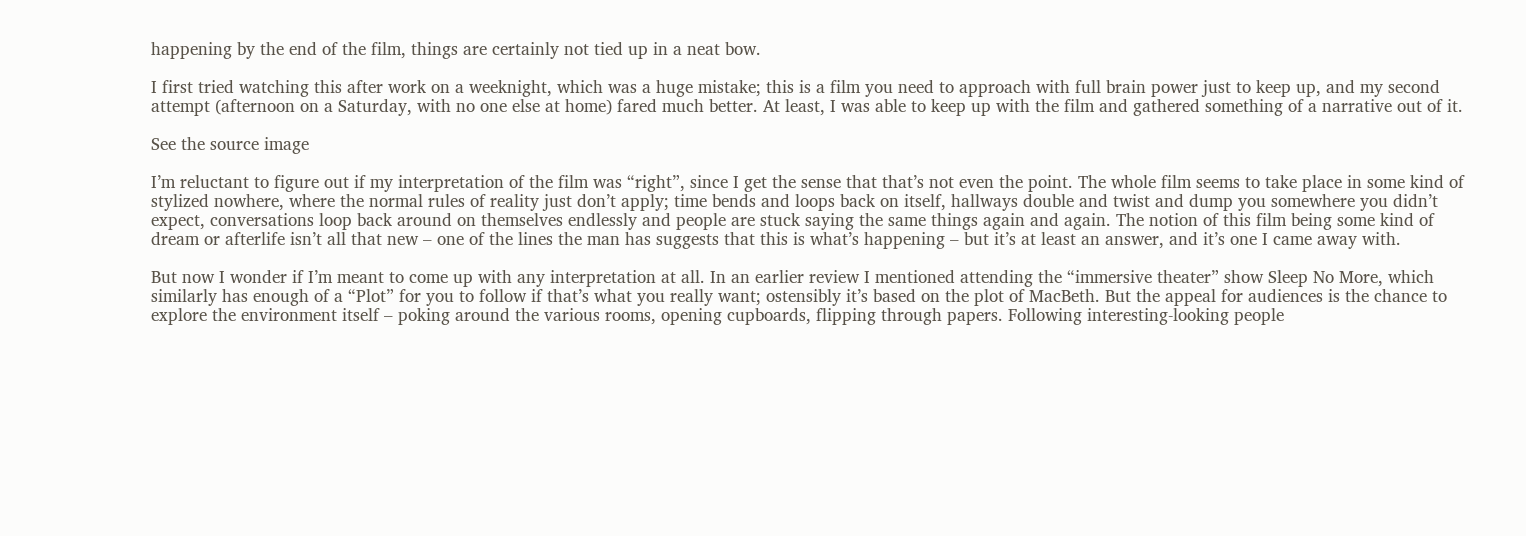happening by the end of the film, things are certainly not tied up in a neat bow.

I first tried watching this after work on a weeknight, which was a huge mistake; this is a film you need to approach with full brain power just to keep up, and my second attempt (afternoon on a Saturday, with no one else at home) fared much better. At least, I was able to keep up with the film and gathered something of a narrative out of it.

See the source image

I’m reluctant to figure out if my interpretation of the film was “right”, since I get the sense that that’s not even the point. The whole film seems to take place in some kind of stylized nowhere, where the normal rules of reality just don’t apply; time bends and loops back on itself, hallways double and twist and dump you somewhere you didn’t expect, conversations loop back around on themselves endlessly and people are stuck saying the same things again and again. The notion of this film being some kind of dream or afterlife isn’t all that new – one of the lines the man has suggests that this is what’s happening – but it’s at least an answer, and it’s one I came away with.

But now I wonder if I’m meant to come up with any interpretation at all. In an earlier review I mentioned attending the “immersive theater” show Sleep No More, which similarly has enough of a “Plot” for you to follow if that’s what you really want; ostensibly it’s based on the plot of MacBeth. But the appeal for audiences is the chance to explore the environment itself – poking around the various rooms, opening cupboards, flipping through papers. Following interesting-looking people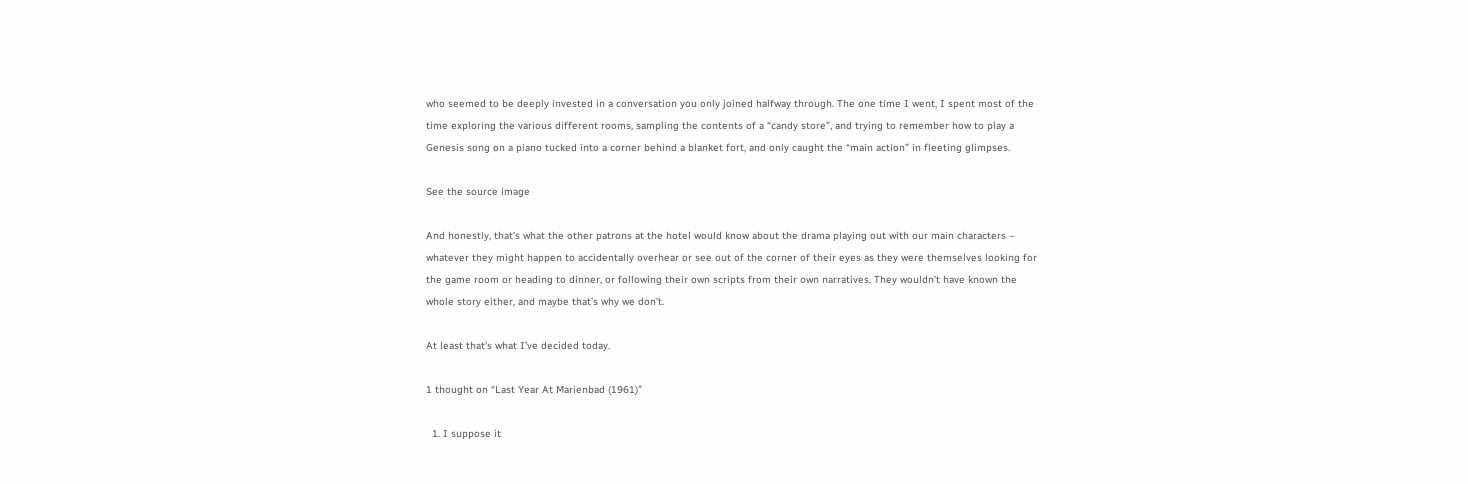who seemed to be deeply invested in a conversation you only joined halfway through. The one time I went, I spent most of the time exploring the various different rooms, sampling the contents of a “candy store”, and trying to remember how to play a Genesis song on a piano tucked into a corner behind a blanket fort, and only caught the “main action” in fleeting glimpses.

See the source image

And honestly, that’s what the other patrons at the hotel would know about the drama playing out with our main characters – whatever they might happen to accidentally overhear or see out of the corner of their eyes as they were themselves looking for the game room or heading to dinner, or following their own scripts from their own narratives. They wouldn’t have known the whole story either, and maybe that’s why we don’t.

At least that’s what I’ve decided today.

1 thought on “Last Year At Marienbad (1961)”

  1. I suppose it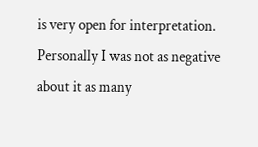is very open for interpretation. Personally I was not as negative about it as many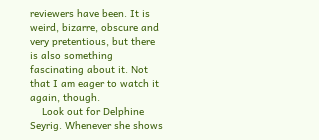reviewers have been. It is weird, bizarre, obscure and very pretentious, but there is also something fascinating about it. Not that I am eager to watch it again, though.
    Look out for Delphine Seyrig. Whenever she shows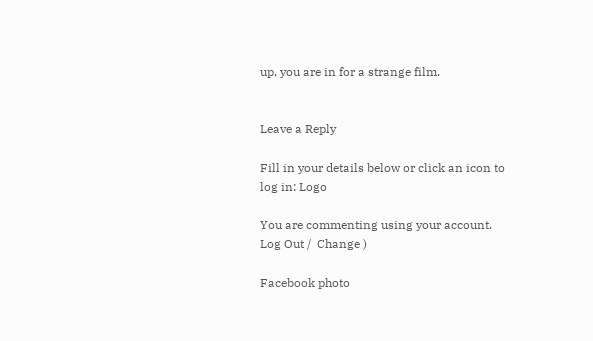up, you are in for a strange film.


Leave a Reply

Fill in your details below or click an icon to log in: Logo

You are commenting using your account. Log Out /  Change )

Facebook photo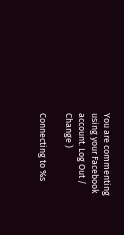You are commenting using your Facebook account. Log Out /  Change )

Connecting to %s